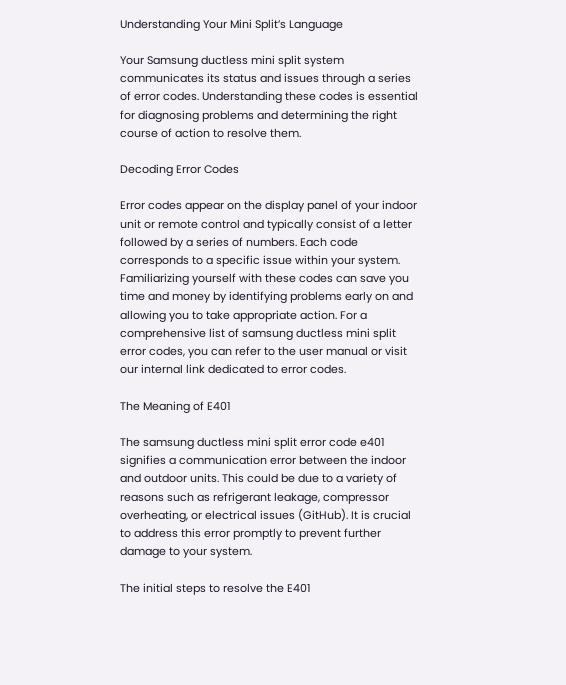Understanding Your Mini Split’s Language

Your Samsung ductless mini split system communicates its status and issues through a series of error codes. Understanding these codes is essential for diagnosing problems and determining the right course of action to resolve them.

Decoding Error Codes

Error codes appear on the display panel of your indoor unit or remote control and typically consist of a letter followed by a series of numbers. Each code corresponds to a specific issue within your system. Familiarizing yourself with these codes can save you time and money by identifying problems early on and allowing you to take appropriate action. For a comprehensive list of samsung ductless mini split error codes, you can refer to the user manual or visit our internal link dedicated to error codes.

The Meaning of E401

The samsung ductless mini split error code e401 signifies a communication error between the indoor and outdoor units. This could be due to a variety of reasons such as refrigerant leakage, compressor overheating, or electrical issues (GitHub). It is crucial to address this error promptly to prevent further damage to your system.

The initial steps to resolve the E401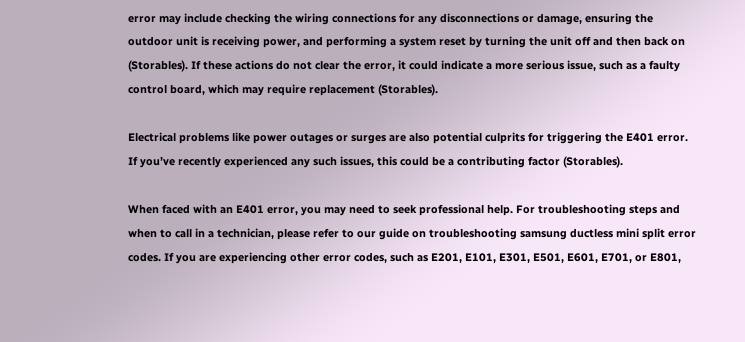error may include checking the wiring connections for any disconnections or damage, ensuring the outdoor unit is receiving power, and performing a system reset by turning the unit off and then back on (Storables). If these actions do not clear the error, it could indicate a more serious issue, such as a faulty control board, which may require replacement (Storables).

Electrical problems like power outages or surges are also potential culprits for triggering the E401 error. If you’ve recently experienced any such issues, this could be a contributing factor (Storables).

When faced with an E401 error, you may need to seek professional help. For troubleshooting steps and when to call in a technician, please refer to our guide on troubleshooting samsung ductless mini split error codes. If you are experiencing other error codes, such as E201, E101, E301, E501, E601, E701, or E801,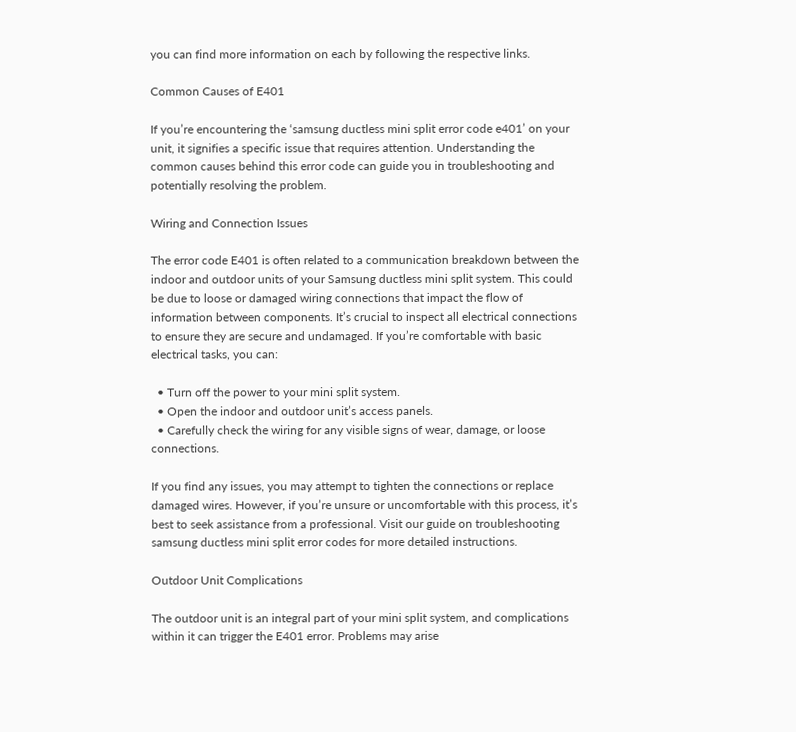you can find more information on each by following the respective links.

Common Causes of E401

If you’re encountering the ‘samsung ductless mini split error code e401’ on your unit, it signifies a specific issue that requires attention. Understanding the common causes behind this error code can guide you in troubleshooting and potentially resolving the problem.

Wiring and Connection Issues

The error code E401 is often related to a communication breakdown between the indoor and outdoor units of your Samsung ductless mini split system. This could be due to loose or damaged wiring connections that impact the flow of information between components. It’s crucial to inspect all electrical connections to ensure they are secure and undamaged. If you’re comfortable with basic electrical tasks, you can:

  • Turn off the power to your mini split system.
  • Open the indoor and outdoor unit’s access panels.
  • Carefully check the wiring for any visible signs of wear, damage, or loose connections.

If you find any issues, you may attempt to tighten the connections or replace damaged wires. However, if you’re unsure or uncomfortable with this process, it’s best to seek assistance from a professional. Visit our guide on troubleshooting samsung ductless mini split error codes for more detailed instructions.

Outdoor Unit Complications

The outdoor unit is an integral part of your mini split system, and complications within it can trigger the E401 error. Problems may arise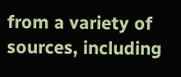from a variety of sources, including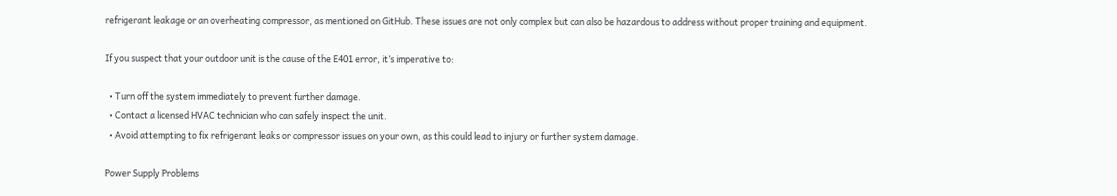refrigerant leakage or an overheating compressor, as mentioned on GitHub. These issues are not only complex but can also be hazardous to address without proper training and equipment.

If you suspect that your outdoor unit is the cause of the E401 error, it’s imperative to:

  • Turn off the system immediately to prevent further damage.
  • Contact a licensed HVAC technician who can safely inspect the unit.
  • Avoid attempting to fix refrigerant leaks or compressor issues on your own, as this could lead to injury or further system damage.

Power Supply Problems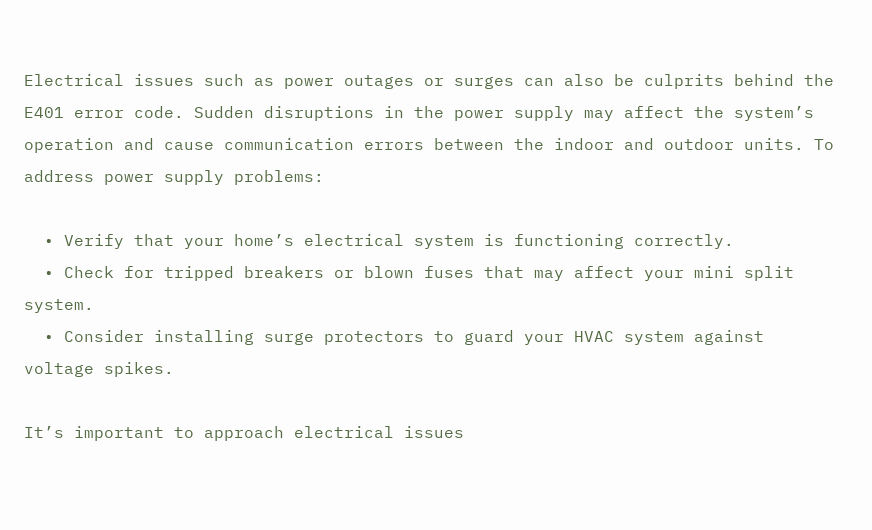Electrical issues such as power outages or surges can also be culprits behind the E401 error code. Sudden disruptions in the power supply may affect the system’s operation and cause communication errors between the indoor and outdoor units. To address power supply problems:

  • Verify that your home’s electrical system is functioning correctly.
  • Check for tripped breakers or blown fuses that may affect your mini split system.
  • Consider installing surge protectors to guard your HVAC system against voltage spikes.

It’s important to approach electrical issues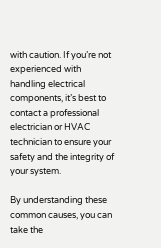with caution. If you’re not experienced with handling electrical components, it’s best to contact a professional electrician or HVAC technician to ensure your safety and the integrity of your system.

By understanding these common causes, you can take the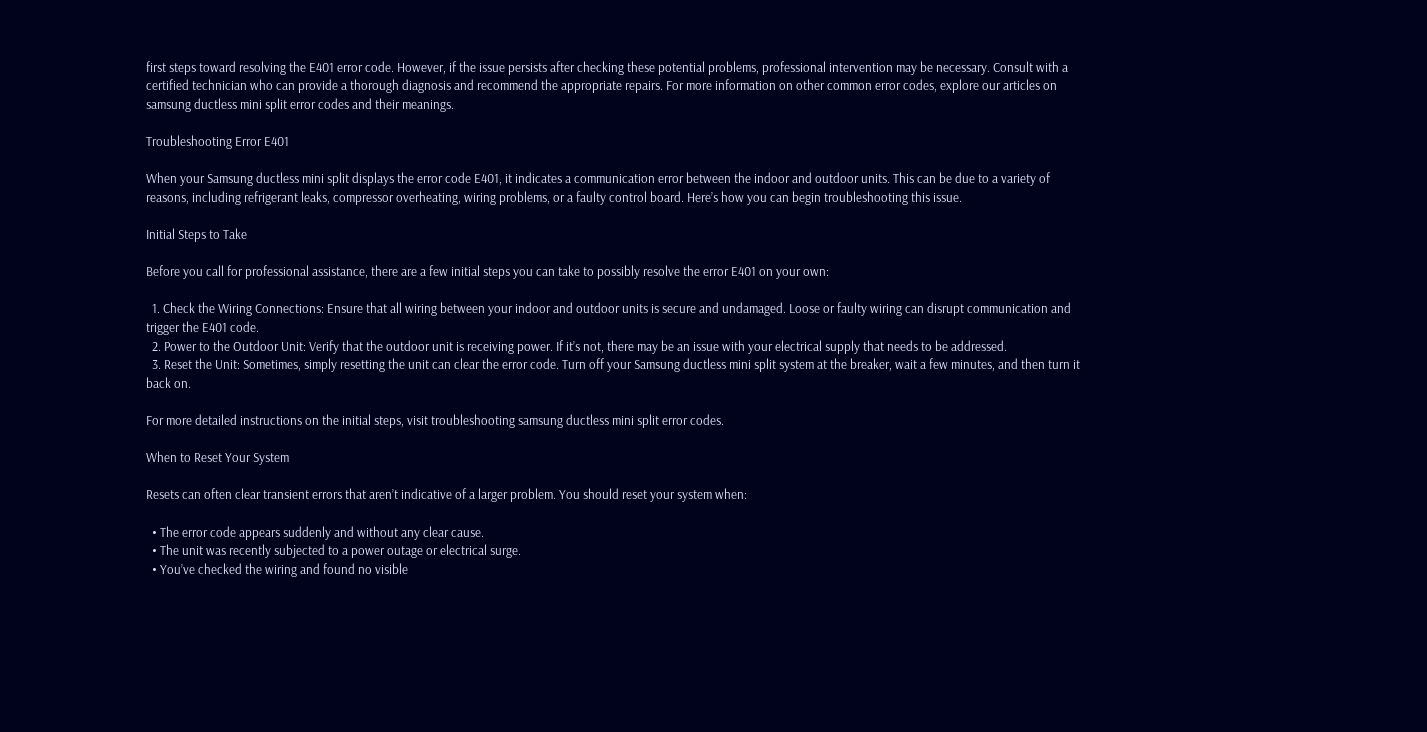first steps toward resolving the E401 error code. However, if the issue persists after checking these potential problems, professional intervention may be necessary. Consult with a certified technician who can provide a thorough diagnosis and recommend the appropriate repairs. For more information on other common error codes, explore our articles on samsung ductless mini split error codes and their meanings.

Troubleshooting Error E401

When your Samsung ductless mini split displays the error code E401, it indicates a communication error between the indoor and outdoor units. This can be due to a variety of reasons, including refrigerant leaks, compressor overheating, wiring problems, or a faulty control board. Here’s how you can begin troubleshooting this issue.

Initial Steps to Take

Before you call for professional assistance, there are a few initial steps you can take to possibly resolve the error E401 on your own:

  1. Check the Wiring Connections: Ensure that all wiring between your indoor and outdoor units is secure and undamaged. Loose or faulty wiring can disrupt communication and trigger the E401 code.
  2. Power to the Outdoor Unit: Verify that the outdoor unit is receiving power. If it’s not, there may be an issue with your electrical supply that needs to be addressed.
  3. Reset the Unit: Sometimes, simply resetting the unit can clear the error code. Turn off your Samsung ductless mini split system at the breaker, wait a few minutes, and then turn it back on.

For more detailed instructions on the initial steps, visit troubleshooting samsung ductless mini split error codes.

When to Reset Your System

Resets can often clear transient errors that aren’t indicative of a larger problem. You should reset your system when:

  • The error code appears suddenly and without any clear cause.
  • The unit was recently subjected to a power outage or electrical surge.
  • You’ve checked the wiring and found no visible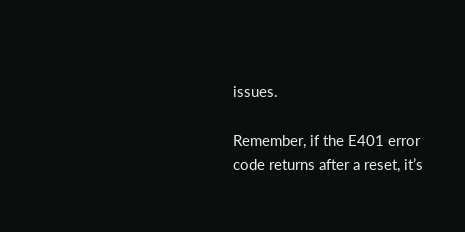issues.

Remember, if the E401 error code returns after a reset, it’s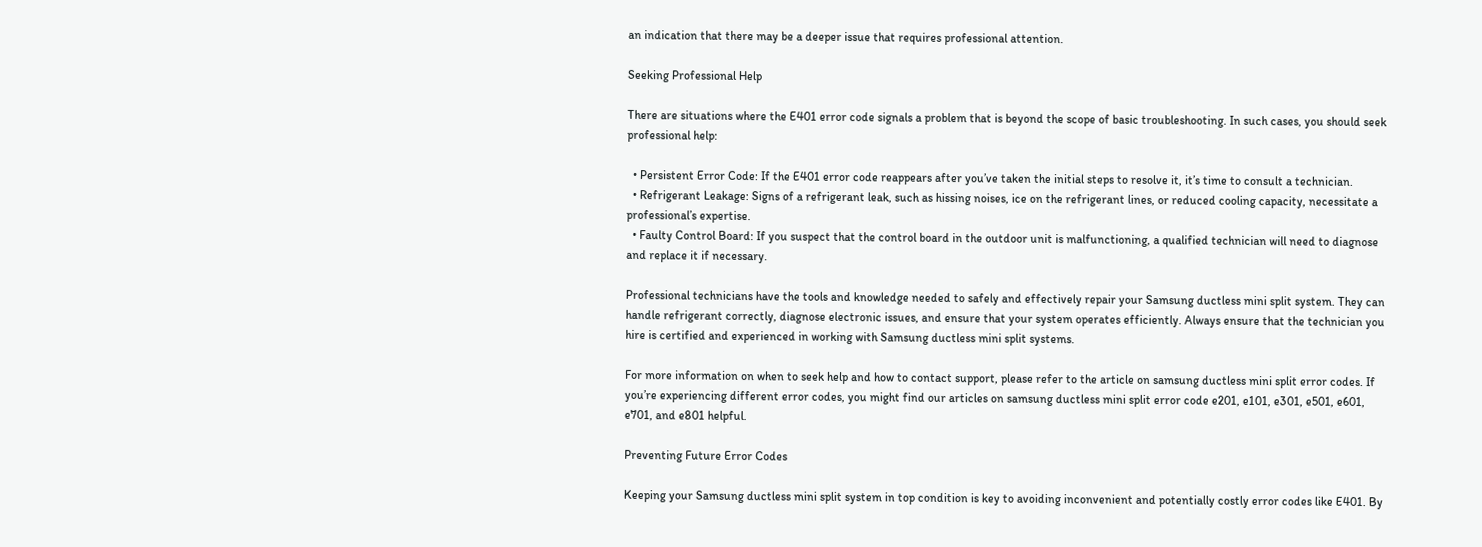an indication that there may be a deeper issue that requires professional attention.

Seeking Professional Help

There are situations where the E401 error code signals a problem that is beyond the scope of basic troubleshooting. In such cases, you should seek professional help:

  • Persistent Error Code: If the E401 error code reappears after you’ve taken the initial steps to resolve it, it’s time to consult a technician.
  • Refrigerant Leakage: Signs of a refrigerant leak, such as hissing noises, ice on the refrigerant lines, or reduced cooling capacity, necessitate a professional’s expertise.
  • Faulty Control Board: If you suspect that the control board in the outdoor unit is malfunctioning, a qualified technician will need to diagnose and replace it if necessary.

Professional technicians have the tools and knowledge needed to safely and effectively repair your Samsung ductless mini split system. They can handle refrigerant correctly, diagnose electronic issues, and ensure that your system operates efficiently. Always ensure that the technician you hire is certified and experienced in working with Samsung ductless mini split systems.

For more information on when to seek help and how to contact support, please refer to the article on samsung ductless mini split error codes. If you’re experiencing different error codes, you might find our articles on samsung ductless mini split error code e201, e101, e301, e501, e601, e701, and e801 helpful.

Preventing Future Error Codes

Keeping your Samsung ductless mini split system in top condition is key to avoiding inconvenient and potentially costly error codes like E401. By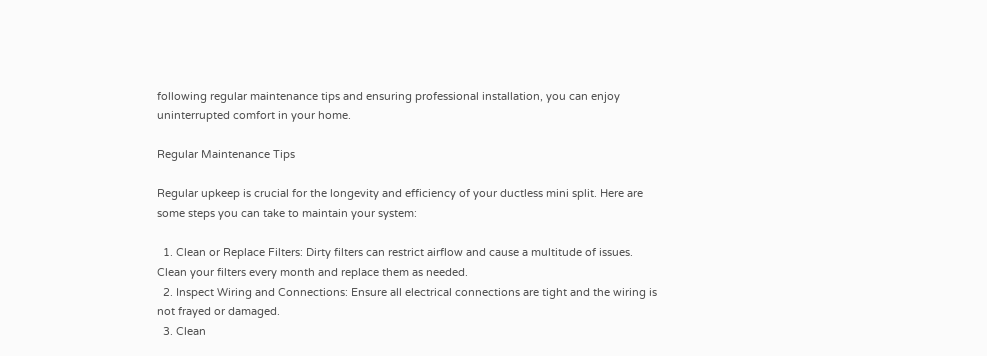following regular maintenance tips and ensuring professional installation, you can enjoy uninterrupted comfort in your home.

Regular Maintenance Tips

Regular upkeep is crucial for the longevity and efficiency of your ductless mini split. Here are some steps you can take to maintain your system:

  1. Clean or Replace Filters: Dirty filters can restrict airflow and cause a multitude of issues. Clean your filters every month and replace them as needed.
  2. Inspect Wiring and Connections: Ensure all electrical connections are tight and the wiring is not frayed or damaged.
  3. Clean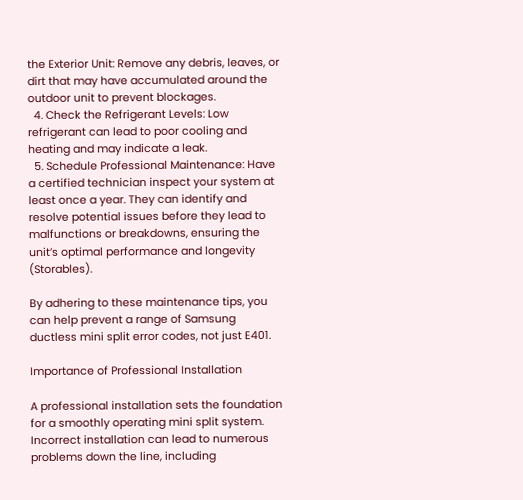the Exterior Unit: Remove any debris, leaves, or dirt that may have accumulated around the outdoor unit to prevent blockages.
  4. Check the Refrigerant Levels: Low refrigerant can lead to poor cooling and heating and may indicate a leak.
  5. Schedule Professional Maintenance: Have a certified technician inspect your system at least once a year. They can identify and resolve potential issues before they lead to malfunctions or breakdowns, ensuring the unit’s optimal performance and longevity (Storables).

By adhering to these maintenance tips, you can help prevent a range of Samsung ductless mini split error codes, not just E401.

Importance of Professional Installation

A professional installation sets the foundation for a smoothly operating mini split system. Incorrect installation can lead to numerous problems down the line, including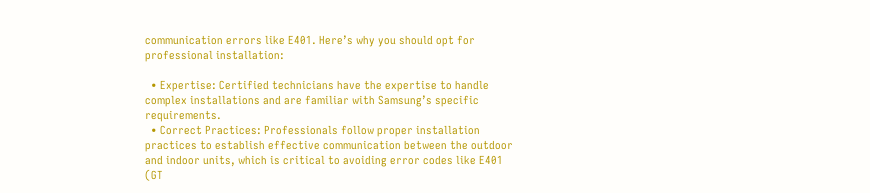communication errors like E401. Here’s why you should opt for professional installation:

  • Expertise: Certified technicians have the expertise to handle complex installations and are familiar with Samsung’s specific requirements.
  • Correct Practices: Professionals follow proper installation practices to establish effective communication between the outdoor and indoor units, which is critical to avoiding error codes like E401 (GT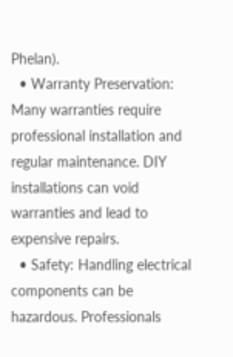Phelan).
  • Warranty Preservation: Many warranties require professional installation and regular maintenance. DIY installations can void warranties and lead to expensive repairs.
  • Safety: Handling electrical components can be hazardous. Professionals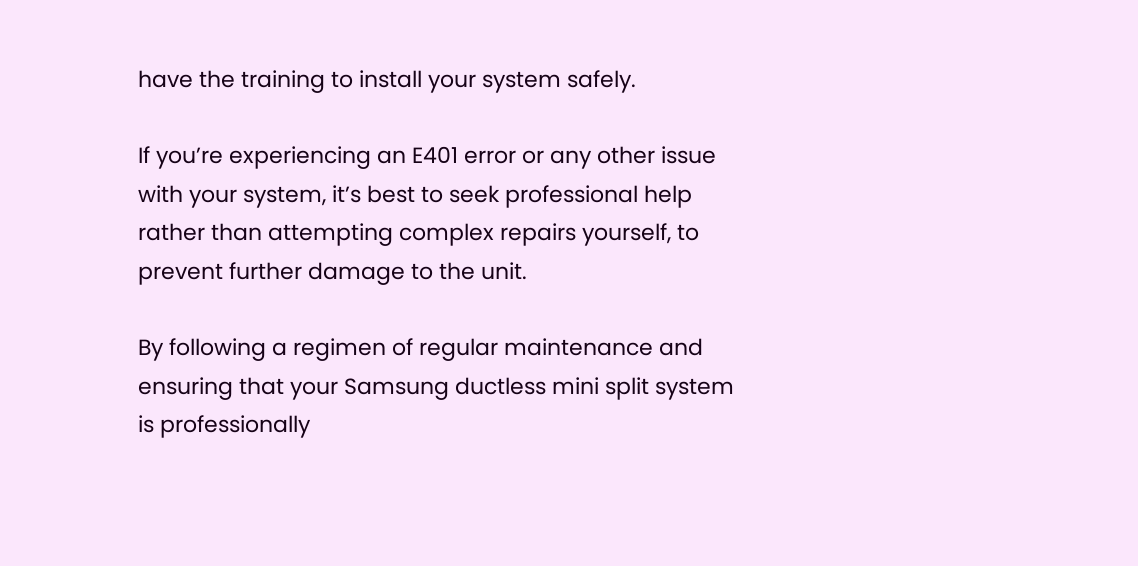have the training to install your system safely.

If you’re experiencing an E401 error or any other issue with your system, it’s best to seek professional help rather than attempting complex repairs yourself, to prevent further damage to the unit.

By following a regimen of regular maintenance and ensuring that your Samsung ductless mini split system is professionally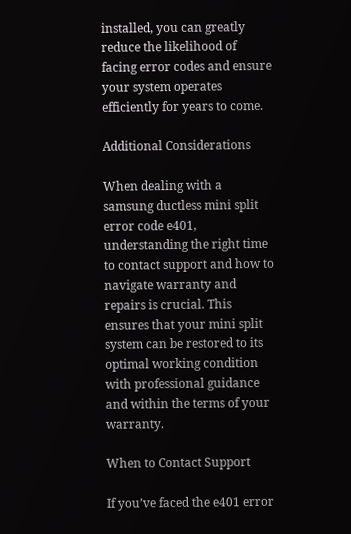installed, you can greatly reduce the likelihood of facing error codes and ensure your system operates efficiently for years to come.

Additional Considerations

When dealing with a samsung ductless mini split error code e401, understanding the right time to contact support and how to navigate warranty and repairs is crucial. This ensures that your mini split system can be restored to its optimal working condition with professional guidance and within the terms of your warranty.

When to Contact Support

If you’ve faced the e401 error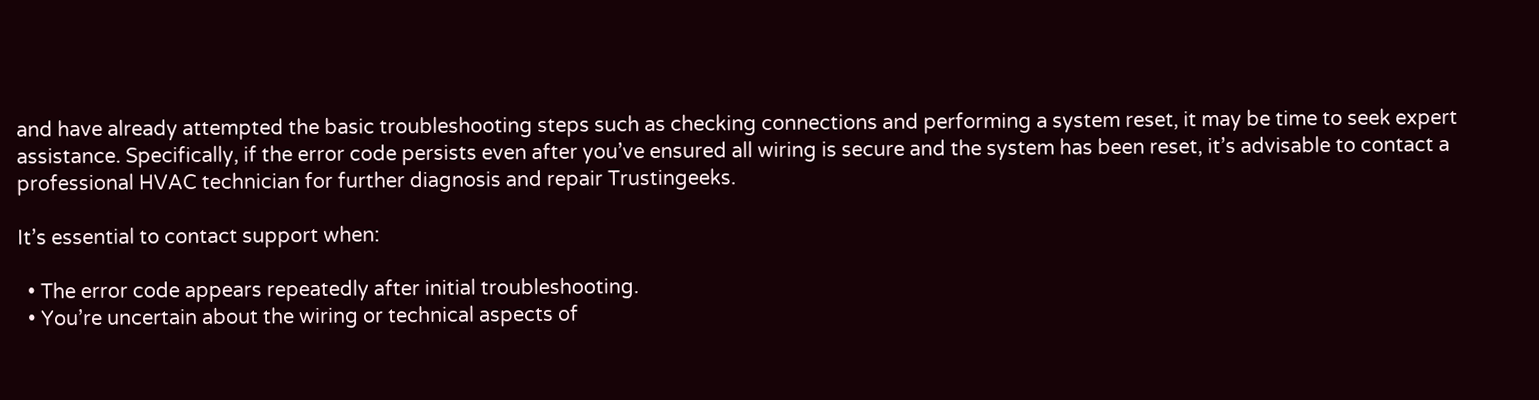and have already attempted the basic troubleshooting steps such as checking connections and performing a system reset, it may be time to seek expert assistance. Specifically, if the error code persists even after you’ve ensured all wiring is secure and the system has been reset, it’s advisable to contact a professional HVAC technician for further diagnosis and repair Trustingeeks.

It’s essential to contact support when:

  • The error code appears repeatedly after initial troubleshooting.
  • You’re uncertain about the wiring or technical aspects of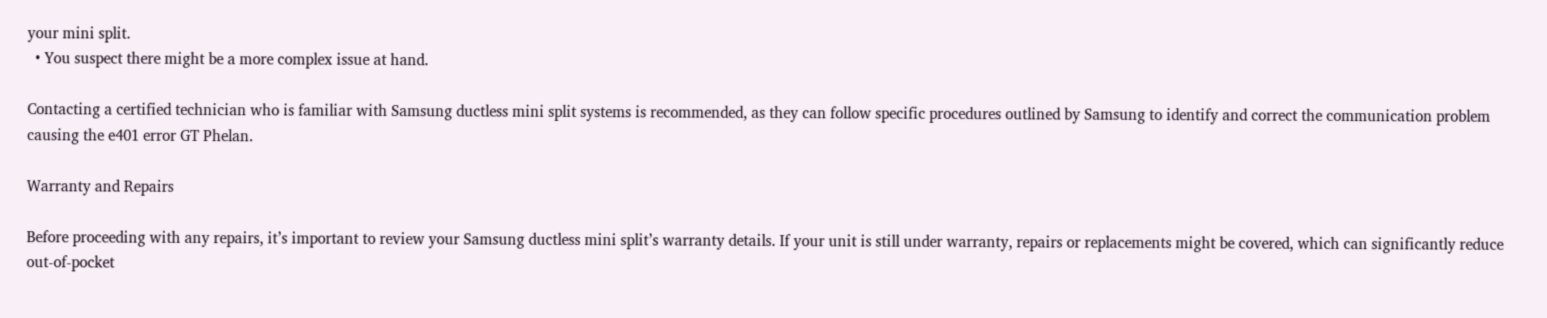your mini split.
  • You suspect there might be a more complex issue at hand.

Contacting a certified technician who is familiar with Samsung ductless mini split systems is recommended, as they can follow specific procedures outlined by Samsung to identify and correct the communication problem causing the e401 error GT Phelan.

Warranty and Repairs

Before proceeding with any repairs, it’s important to review your Samsung ductless mini split’s warranty details. If your unit is still under warranty, repairs or replacements might be covered, which can significantly reduce out-of-pocket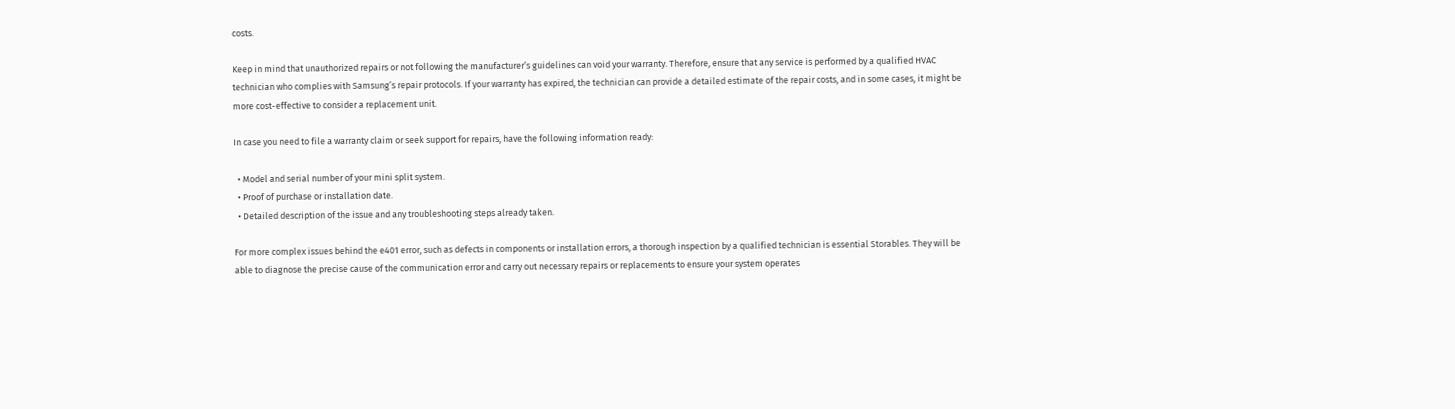costs.

Keep in mind that unauthorized repairs or not following the manufacturer’s guidelines can void your warranty. Therefore, ensure that any service is performed by a qualified HVAC technician who complies with Samsung’s repair protocols. If your warranty has expired, the technician can provide a detailed estimate of the repair costs, and in some cases, it might be more cost-effective to consider a replacement unit.

In case you need to file a warranty claim or seek support for repairs, have the following information ready:

  • Model and serial number of your mini split system.
  • Proof of purchase or installation date.
  • Detailed description of the issue and any troubleshooting steps already taken.

For more complex issues behind the e401 error, such as defects in components or installation errors, a thorough inspection by a qualified technician is essential Storables. They will be able to diagnose the precise cause of the communication error and carry out necessary repairs or replacements to ensure your system operates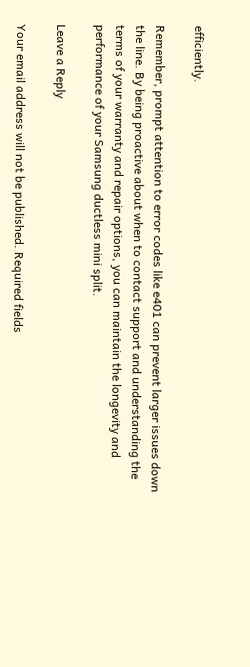efficiently.

Remember, prompt attention to error codes like e401 can prevent larger issues down the line. By being proactive about when to contact support and understanding the terms of your warranty and repair options, you can maintain the longevity and performance of your Samsung ductless mini split.

Leave a Reply

Your email address will not be published. Required fields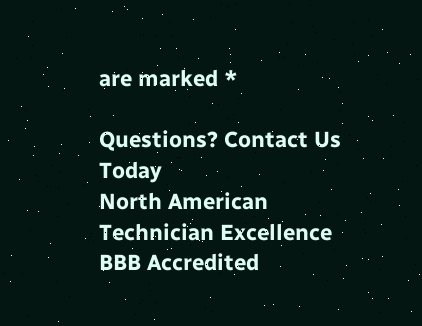are marked *

Questions? Contact Us Today
North American Technician Excellence
BBB Accredited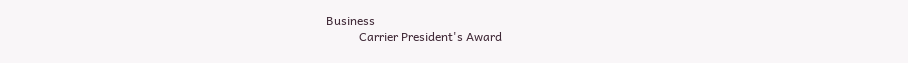Business
           Carrier President's Award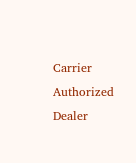Carrier Authorized Dealer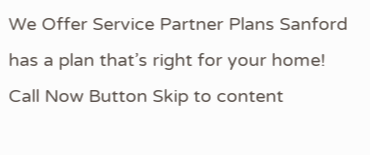We Offer Service Partner Plans Sanford has a plan that’s right for your home!
Call Now Button Skip to content